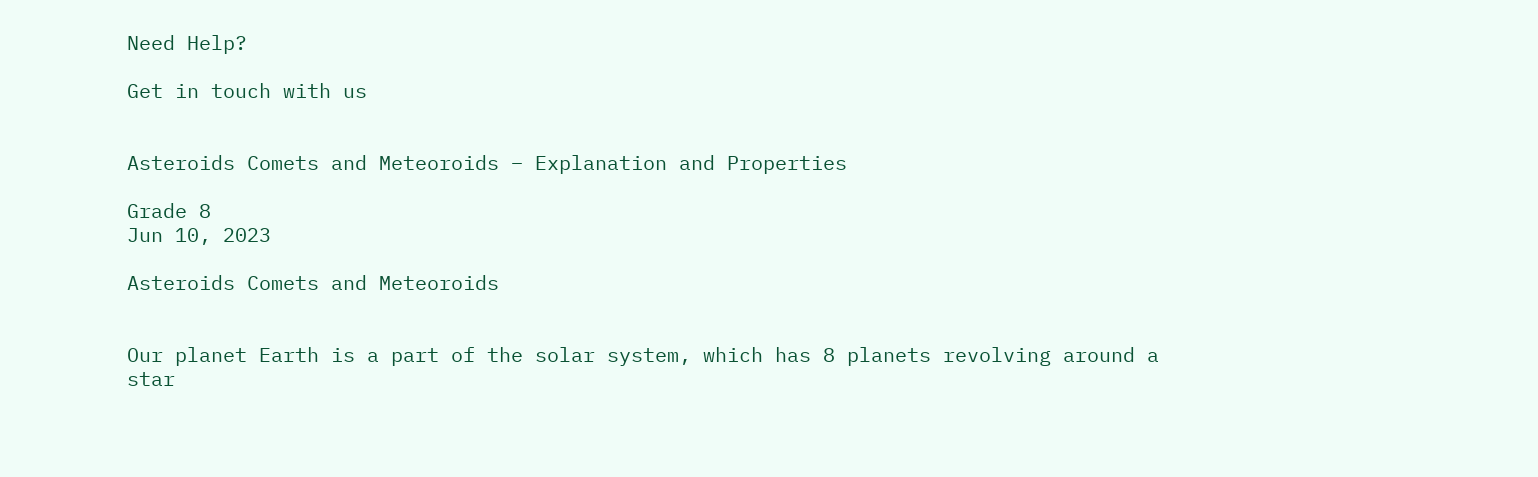Need Help?

Get in touch with us


Asteroids Comets and Meteoroids – Explanation and Properties

Grade 8
Jun 10, 2023

Asteroids Comets and Meteoroids


Our planet Earth is a part of the solar system, which has 8 planets revolving around a star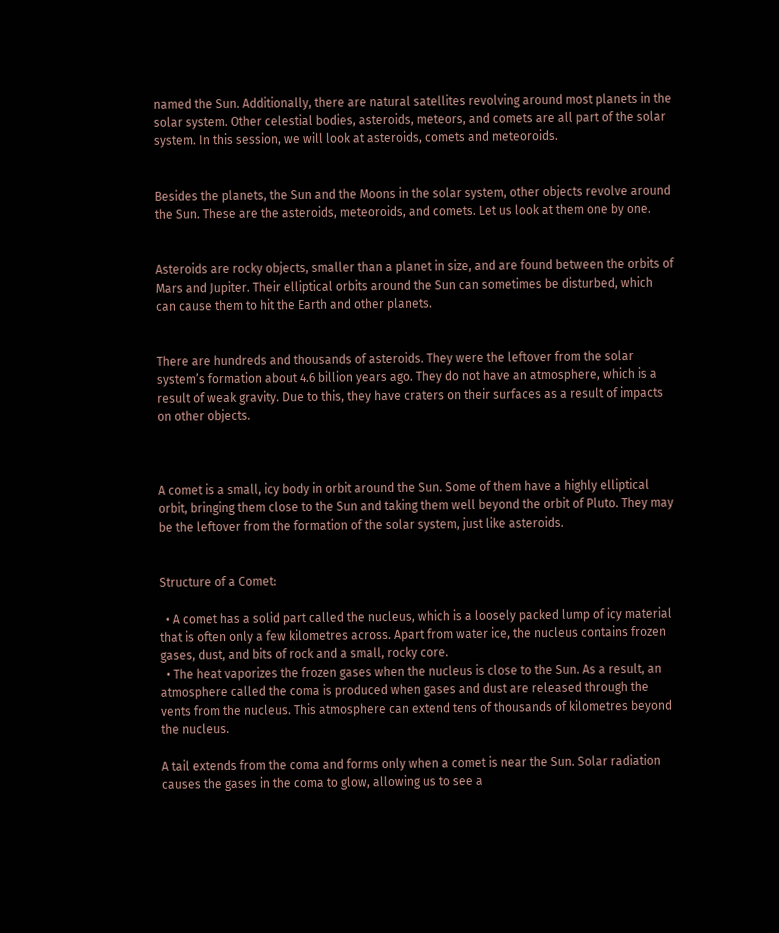named the Sun. Additionally, there are natural satellites revolving around most planets in the solar system. Other celestial bodies, asteroids, meteors, and comets are all part of the solar system. In this session, we will look at asteroids, comets and meteoroids.


Besides the planets, the Sun and the Moons in the solar system, other objects revolve around the Sun. These are the asteroids, meteoroids, and comets. Let us look at them one by one.


Asteroids are rocky objects, smaller than a planet in size, and are found between the orbits of Mars and Jupiter. Their elliptical orbits around the Sun can sometimes be disturbed, which can cause them to hit the Earth and other planets.


There are hundreds and thousands of asteroids. They were the leftover from the solar system’s formation about 4.6 billion years ago. They do not have an atmosphere, which is a result of weak gravity. Due to this, they have craters on their surfaces as a result of impacts on other objects.



A comet is a small, icy body in orbit around the Sun. Some of them have a highly elliptical orbit, bringing them close to the Sun and taking them well beyond the orbit of Pluto. They may be the leftover from the formation of the solar system, just like asteroids.


Structure of a Comet:

  • A comet has a solid part called the nucleus, which is a loosely packed lump of icy material that is often only a few kilometres across. Apart from water ice, the nucleus contains frozen gases, dust, and bits of rock and a small, rocky core.
  • The heat vaporizes the frozen gases when the nucleus is close to the Sun. As a result, an atmosphere called the coma is produced when gases and dust are released through the vents from the nucleus. This atmosphere can extend tens of thousands of kilometres beyond the nucleus.

A tail extends from the coma and forms only when a comet is near the Sun. Solar radiation causes the gases in the coma to glow, allowing us to see a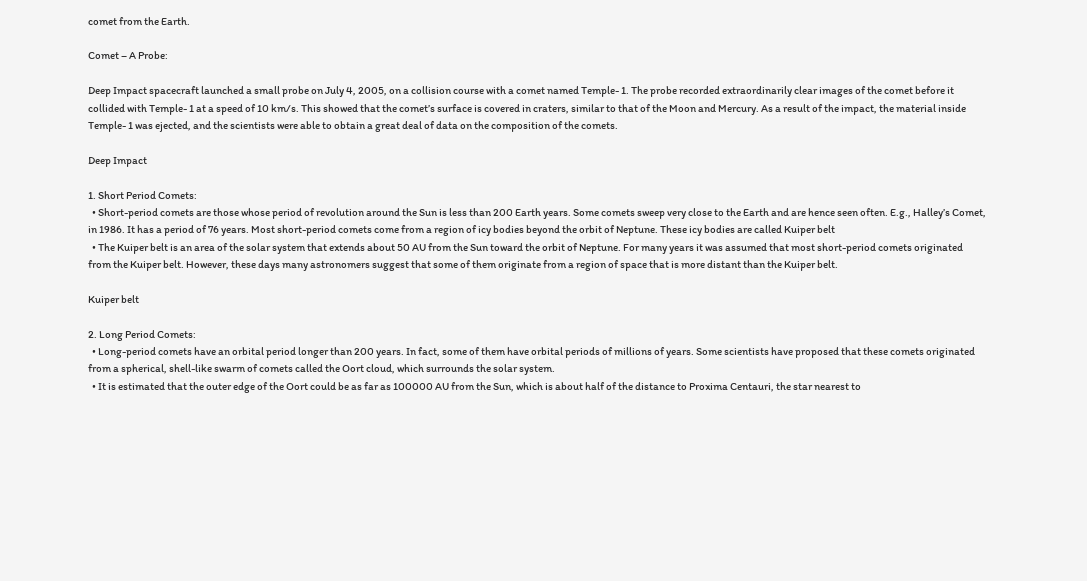comet from the Earth.

Comet – A Probe:

Deep Impact spacecraft launched a small probe on July 4, 2005, on a collision course with a comet named Temple- 1. The probe recorded extraordinarily clear images of the comet before it collided with Temple- 1 at a speed of 10 km/s. This showed that the comet’s surface is covered in craters, similar to that of the Moon and Mercury. As a result of the impact, the material inside Temple- 1 was ejected, and the scientists were able to obtain a great deal of data on the composition of the comets.

Deep Impact

1. Short Period Comets:
  • Short-period comets are those whose period of revolution around the Sun is less than 200 Earth years. Some comets sweep very close to the Earth and are hence seen often. E.g., Halley’s Comet, in 1986. It has a period of 76 years. Most short-period comets come from a region of icy bodies beyond the orbit of Neptune. These icy bodies are called Kuiper belt
  • The Kuiper belt is an area of the solar system that extends about 50 AU from the Sun toward the orbit of Neptune. For many years it was assumed that most short-period comets originated from the Kuiper belt. However, these days many astronomers suggest that some of them originate from a region of space that is more distant than the Kuiper belt.

Kuiper belt

2. Long Period Comets:
  • Long-period comets have an orbital period longer than 200 years. In fact, some of them have orbital periods of millions of years. Some scientists have proposed that these comets originated from a spherical, shell-like swarm of comets called the Oort cloud, which surrounds the solar system.
  • It is estimated that the outer edge of the Oort could be as far as 100000 AU from the Sun, which is about half of the distance to Proxima Centauri, the star nearest to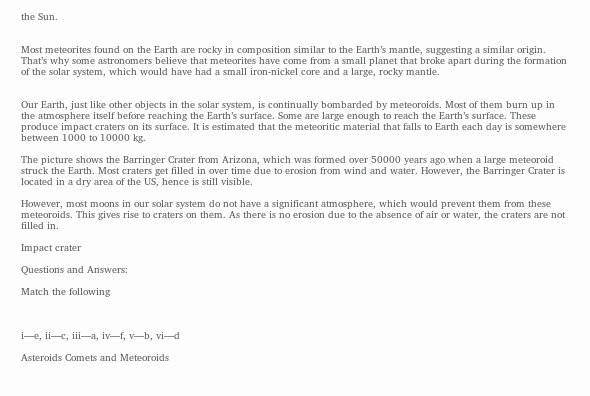the Sun.


Most meteorites found on the Earth are rocky in composition similar to the Earth’s mantle, suggesting a similar origin. That’s why some astronomers believe that meteorites have come from a small planet that broke apart during the formation of the solar system, which would have had a small iron-nickel core and a large, rocky mantle.


Our Earth, just like other objects in the solar system, is continually bombarded by meteoroids. Most of them burn up in the atmosphere itself before reaching the Earth’s surface. Some are large enough to reach the Earth’s surface. These produce impact craters on its surface. It is estimated that the meteoritic material that falls to Earth each day is somewhere between 1000 to 10000 kg.

The picture shows the Barringer Crater from Arizona, which was formed over 50000 years ago when a large meteoroid struck the Earth. Most craters get filled in over time due to erosion from wind and water. However, the Barringer Crater is located in a dry area of the US, hence is still visible.

However, most moons in our solar system do not have a significant atmosphere, which would prevent them from these meteoroids. This gives rise to craters on them. As there is no erosion due to the absence of air or water, the craters are not filled in.

Impact crater

Questions and Answers:

Match the following



i—e, ii—c, iii—a, iv—f, v—b, vi—d

Asteroids Comets and Meteoroids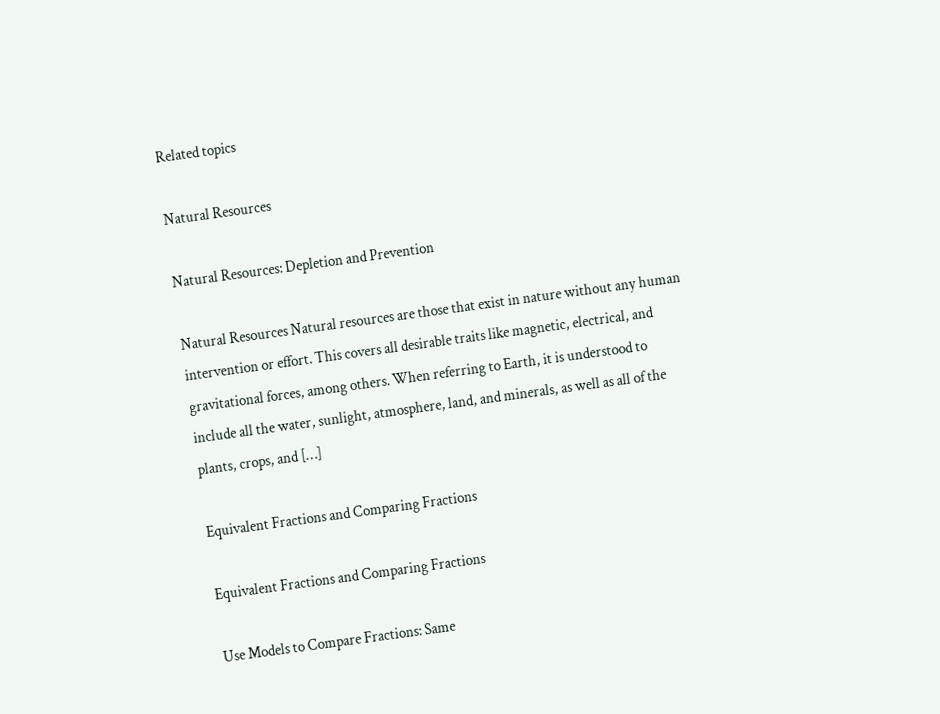Related topics

Natural Resources

Natural Resources: Depletion and Prevention

Natural Resources Natural resources are those that exist in nature without any human intervention or effort. This covers all desirable traits like magnetic, electrical, and gravitational forces, among others. When referring to Earth, it is understood to include all the water, sunlight, atmosphere, land, and minerals, as well as all of the plants, crops, and […]

Equivalent Fractions and Comparing Fractions

Equivalent Fractions and Comparing Fractions

Use Models to Compare Fractions: Same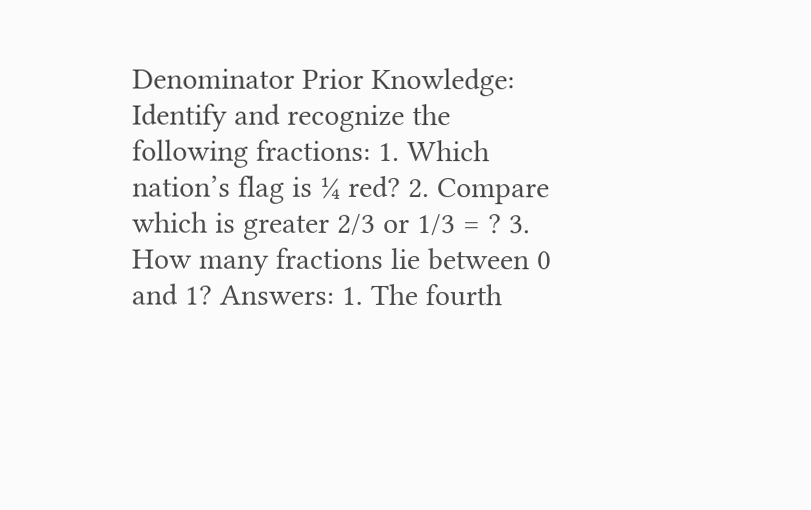Denominator Prior Knowledge: Identify and recognize the following fractions: 1. Which nation’s flag is ¼ red? 2. Compare which is greater 2/3 or 1/3 = ? 3. How many fractions lie between 0 and 1? Answers: 1. The fourth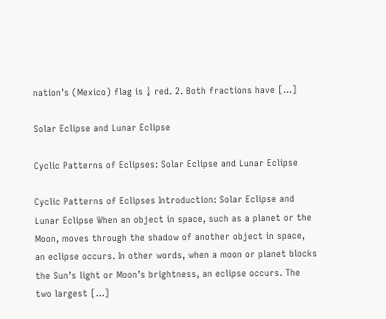nation’s (Mexico) flag is ¼ red. 2. Both fractions have […]

Solar Eclipse and Lunar Eclipse

Cyclic Patterns of Eclipses: Solar Eclipse and Lunar Eclipse

Cyclic Patterns of Eclipses Introduction: Solar Eclipse and Lunar Eclipse When an object in space, such as a planet or the Moon, moves through the shadow of another object in space, an eclipse occurs. In other words, when a moon or planet blocks the Sun’s light or Moon’s brightness, an eclipse occurs. The two largest […]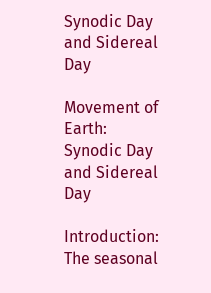Synodic Day and Sidereal Day

Movement of Earth: Synodic Day and Sidereal Day

Introduction: The seasonal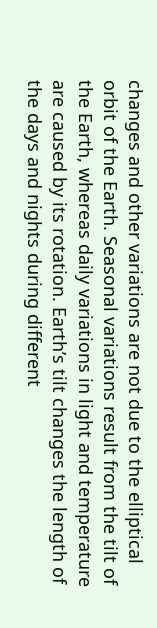changes and other variations are not due to the elliptical orbit of the Earth. Seasonal variations result from the tilt of the Earth, whereas daily variations in light and temperature are caused by its rotation. Earth’s tilt changes the length of the days and nights during different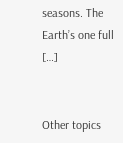seasons. The Earth’s one full […]


Other topics